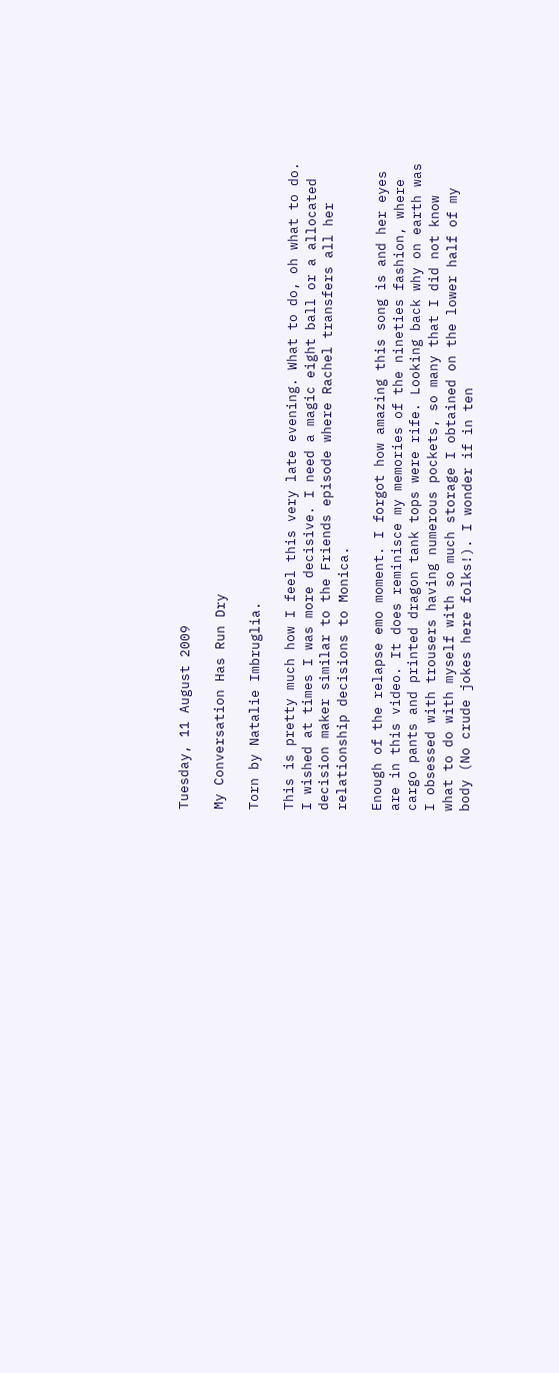Tuesday, 11 August 2009

My Conversation Has Run Dry

Torn by Natalie Imbruglia.

This is pretty much how I feel this very late evening. What to do, oh what to do. I wished at times I was more decisive. I need a magic eight ball or a allocated decision maker similar to the Friends episode where Rachel transfers all her relationship decisions to Monica.

Enough of the relapse emo moment. I forgot how amazing this song is and her eyes are in this video. It does reminisce my memories of the nineties fashion, where cargo pants and printed dragon tank tops were rife. Looking back why on earth was I obsessed with trousers having numerous pockets, so many that I did not know what to do with myself with so much storage I obtained on the lower half of my body (No crude jokes here folks!). I wonder if in ten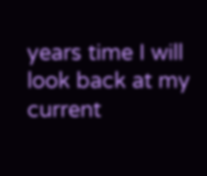years time I will look back at my current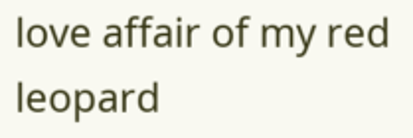love affair of my red leopard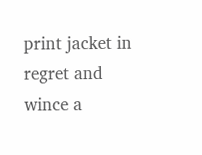print jacket in regret and wince a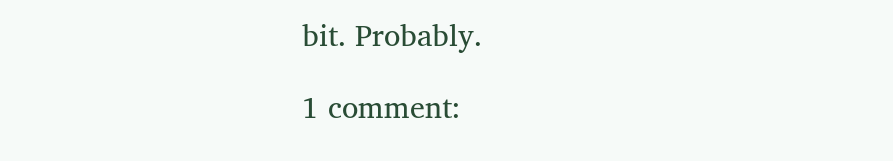bit. Probably.

1 comment: